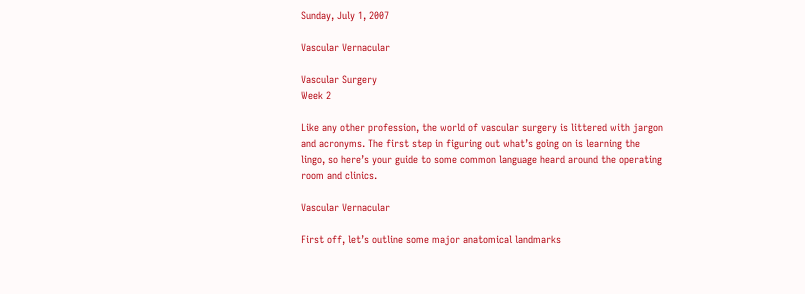Sunday, July 1, 2007

Vascular Vernacular

Vascular Surgery
Week 2

Like any other profession, the world of vascular surgery is littered with jargon and acronyms. The first step in figuring out what’s going on is learning the lingo, so here’s your guide to some common language heard around the operating room and clinics.

Vascular Vernacular

First off, let’s outline some major anatomical landmarks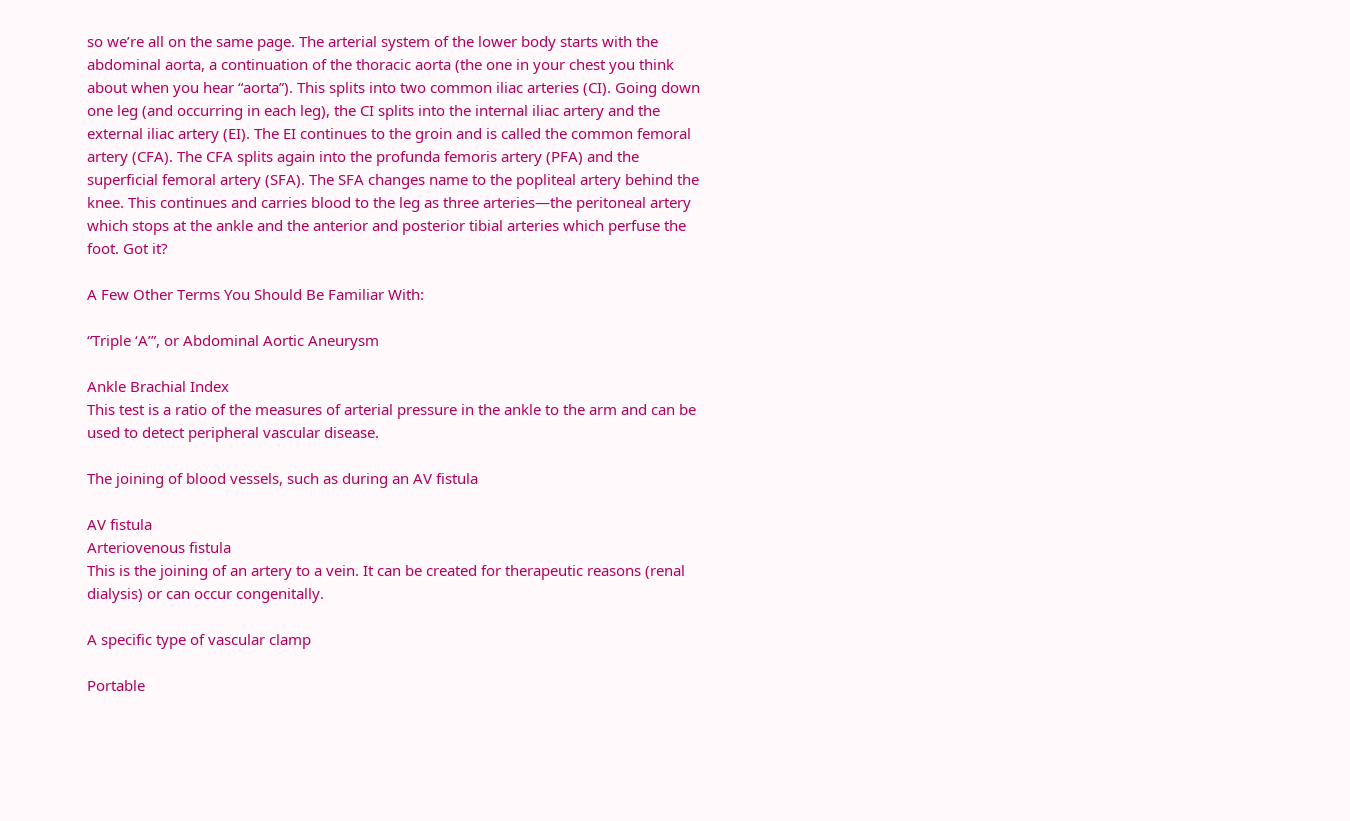so we’re all on the same page. The arterial system of the lower body starts with the abdominal aorta, a continuation of the thoracic aorta (the one in your chest you think about when you hear “aorta”). This splits into two common iliac arteries (CI). Going down one leg (and occurring in each leg), the CI splits into the internal iliac artery and the external iliac artery (EI). The EI continues to the groin and is called the common femoral artery (CFA). The CFA splits again into the profunda femoris artery (PFA) and the superficial femoral artery (SFA). The SFA changes name to the popliteal artery behind the knee. This continues and carries blood to the leg as three arteries—the peritoneal artery which stops at the ankle and the anterior and posterior tibial arteries which perfuse the foot. Got it?

A Few Other Terms You Should Be Familiar With:

“Triple ‘A’”, or Abdominal Aortic Aneurysm

Ankle Brachial Index
This test is a ratio of the measures of arterial pressure in the ankle to the arm and can be used to detect peripheral vascular disease.

The joining of blood vessels, such as during an AV fistula

AV fistula
Arteriovenous fistula
This is the joining of an artery to a vein. It can be created for therapeutic reasons (renal dialysis) or can occur congenitally.

A specific type of vascular clamp

Portable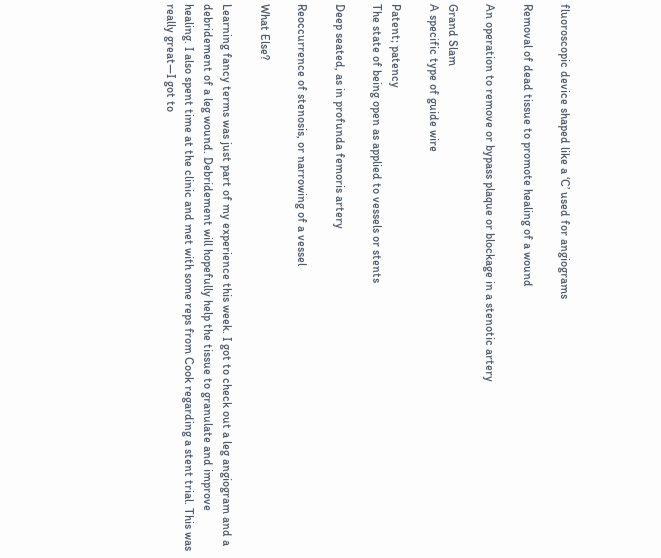fluoroscopic device shaped like a ‘C’ used for angiograms

Removal of dead tissue to promote healing of a wound

An operation to remove or bypass plaque or blockage in a stenotic artery

Grand Slam
A specific type of guide wire

Patent; patency
The state of being open as applied to vessels or stents

Deep seated, as in profunda femoris artery

Reoccurrence of stenosis, or narrowing of a vessel

What Else?

Learning fancy terms was just part of my experience this week. I got to check out a leg angiogram and a debridement of a leg wound. Debridement will hopefully help the tissue to granulate and improve healing. I also spent time at the clinic and met with some reps from Cook regarding a stent trial. This was really great—I got to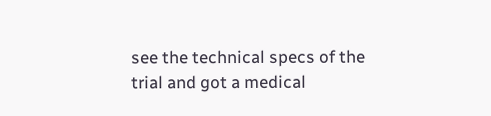see the technical specs of the trial and got a medical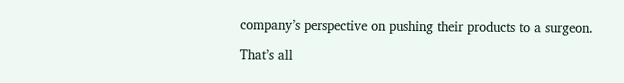company’s perspective on pushing their products to a surgeon.

That’s all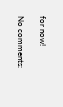for now!

No comments: